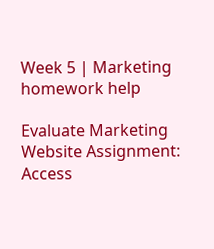Week 5 | Marketing homework help

Evaluate Marketing Website Assignment: Access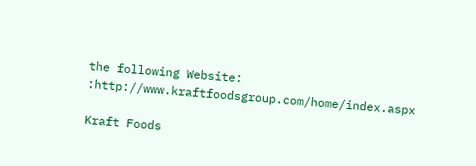the following Website:  :http://www.kraftfoodsgroup.com/home/index.aspx

Kraft Foods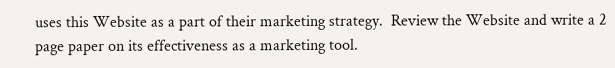uses this Website as a part of their marketing strategy.  Review the Website and write a 2 page paper on its effectiveness as a marketing tool.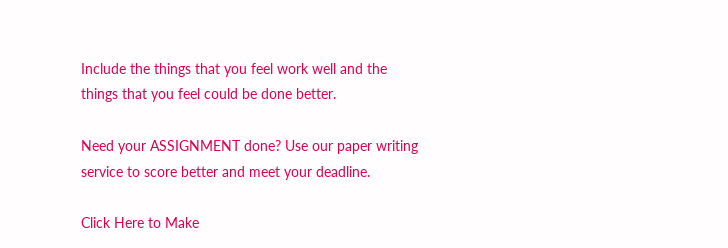Include the things that you feel work well and the things that you feel could be done better.

Need your ASSIGNMENT done? Use our paper writing service to score better and meet your deadline.

Click Here to Make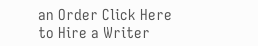an Order Click Here to Hire a Writer